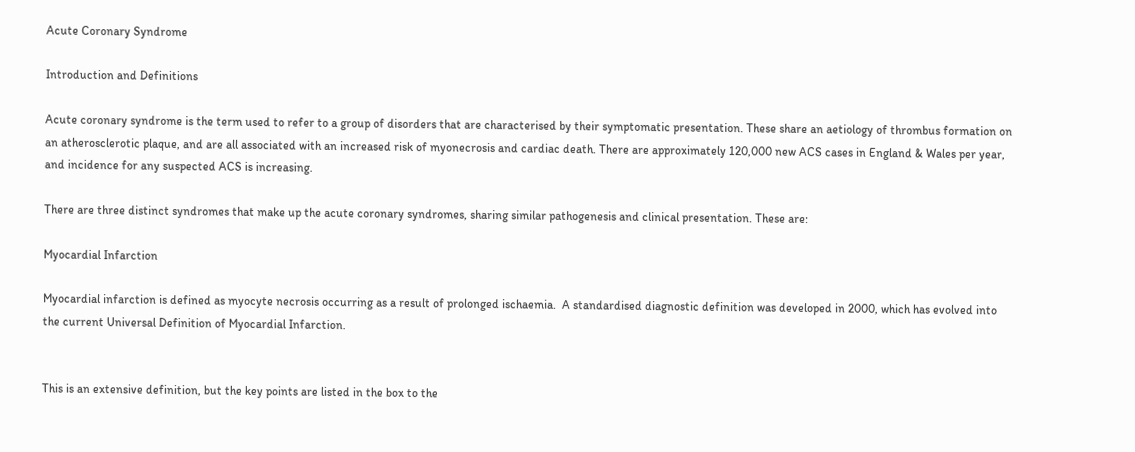Acute Coronary Syndrome

Introduction and Definitions

Acute coronary syndrome is the term used to refer to a group of disorders that are characterised by their symptomatic presentation. These share an aetiology of thrombus formation on an atherosclerotic plaque, and are all associated with an increased risk of myonecrosis and cardiac death. There are approximately 120,000 new ACS cases in England & Wales per year, and incidence for any suspected ACS is increasing.

There are three distinct syndromes that make up the acute coronary syndromes, sharing similar pathogenesis and clinical presentation. These are:

Myocardial Infarction

Myocardial infarction is defined as myocyte necrosis occurring as a result of prolonged ischaemia.  A standardised diagnostic definition was developed in 2000, which has evolved into the current Universal Definition of Myocardial Infarction.


This is an extensive definition, but the key points are listed in the box to the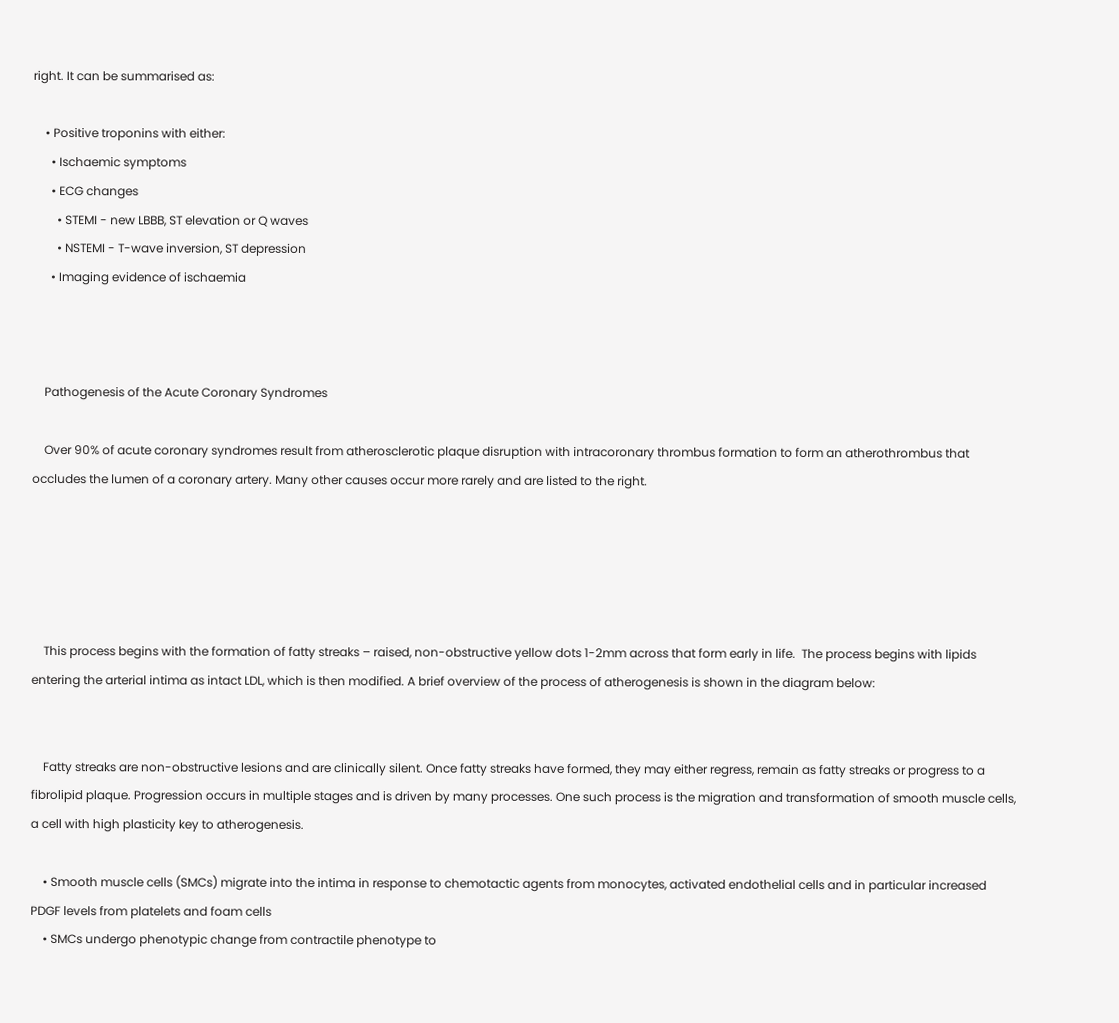right. It can be summarised as:

    • Positive troponins with either:
      • Ischaemic symptoms
      • ECG changes
        • STEMI - new LBBB, ST elevation or Q waves
        • NSTEMI - T-wave inversion, ST depression
      • Imaging evidence of ischaemia



    Pathogenesis of the Acute Coronary Syndromes

    Over 90% of acute coronary syndromes result from atherosclerotic plaque disruption with intracoronary thrombus formation to form an atherothrombus that occludes the lumen of a coronary artery. Many other causes occur more rarely and are listed to the right.





    This process begins with the formation of fatty streaks – raised, non-obstructive yellow dots 1-2mm across that form early in life.  The process begins with lipids entering the arterial intima as intact LDL, which is then modified. A brief overview of the process of atherogenesis is shown in the diagram below:


    Fatty streaks are non-obstructive lesions and are clinically silent. Once fatty streaks have formed, they may either regress, remain as fatty streaks or progress to a fibrolipid plaque. Progression occurs in multiple stages and is driven by many processes. One such process is the migration and transformation of smooth muscle cells, a cell with high plasticity key to atherogenesis.

    • Smooth muscle cells (SMCs) migrate into the intima in response to chemotactic agents from monocytes, activated endothelial cells and in particular increased PDGF levels from platelets and foam cells
    • SMCs undergo phenotypic change from contractile phenotype to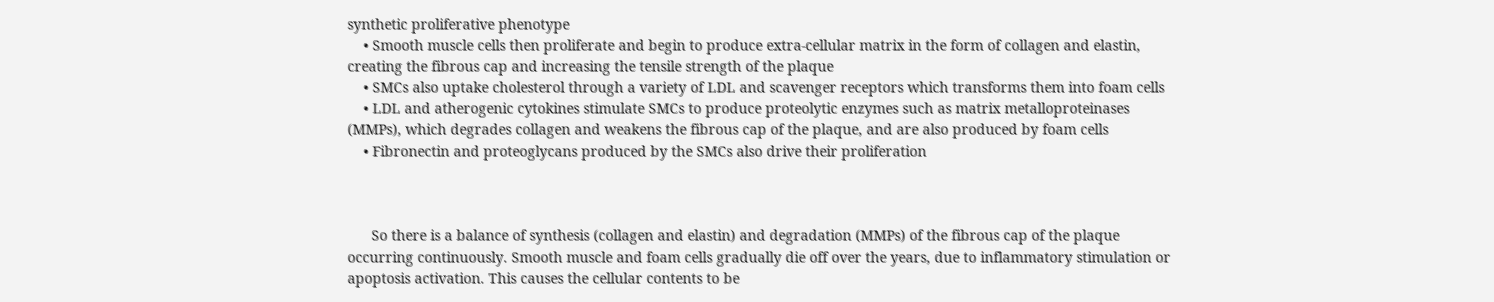synthetic proliferative phenotype
    • Smooth muscle cells then proliferate and begin to produce extra-cellular matrix in the form of collagen and elastin, creating the fibrous cap and increasing the tensile strength of the plaque
    • SMCs also uptake cholesterol through a variety of LDL and scavenger receptors which transforms them into foam cells
    • LDL and atherogenic cytokines stimulate SMCs to produce proteolytic enzymes such as matrix metalloproteinases (MMPs), which degrades collagen and weakens the fibrous cap of the plaque, and are also produced by foam cells
    • Fibronectin and proteoglycans produced by the SMCs also drive their proliferation



      So there is a balance of synthesis (collagen and elastin) and degradation (MMPs) of the fibrous cap of the plaque occurring continuously. Smooth muscle and foam cells gradually die off over the years, due to inflammatory stimulation or apoptosis activation. This causes the cellular contents to be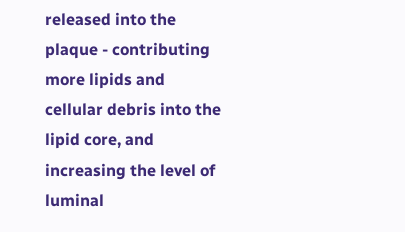released into the plaque - contributing more lipids and cellular debris into the lipid core, and increasing the level of luminal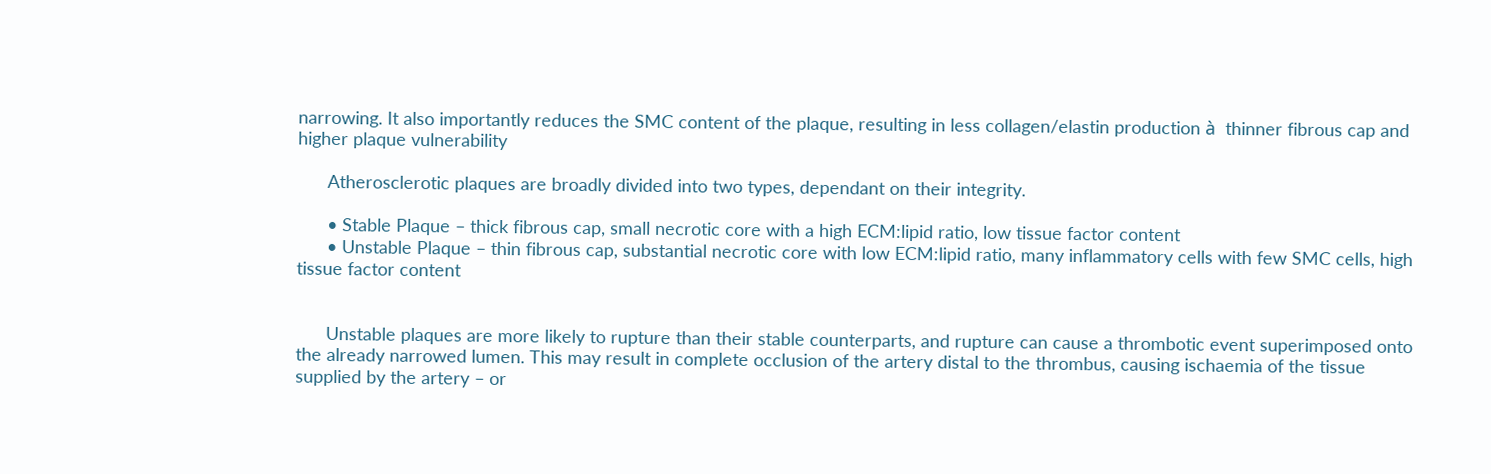narrowing. It also importantly reduces the SMC content of the plaque, resulting in less collagen/elastin production à  thinner fibrous cap and higher plaque vulnerability

      Atherosclerotic plaques are broadly divided into two types, dependant on their integrity.

      • Stable Plaque – thick fibrous cap, small necrotic core with a high ECM:lipid ratio, low tissue factor content
      • Unstable Plaque – thin fibrous cap, substantial necrotic core with low ECM:lipid ratio, many inflammatory cells with few SMC cells, high tissue factor content


      Unstable plaques are more likely to rupture than their stable counterparts, and rupture can cause a thrombotic event superimposed onto the already narrowed lumen. This may result in complete occlusion of the artery distal to the thrombus, causing ischaemia of the tissue supplied by the artery – or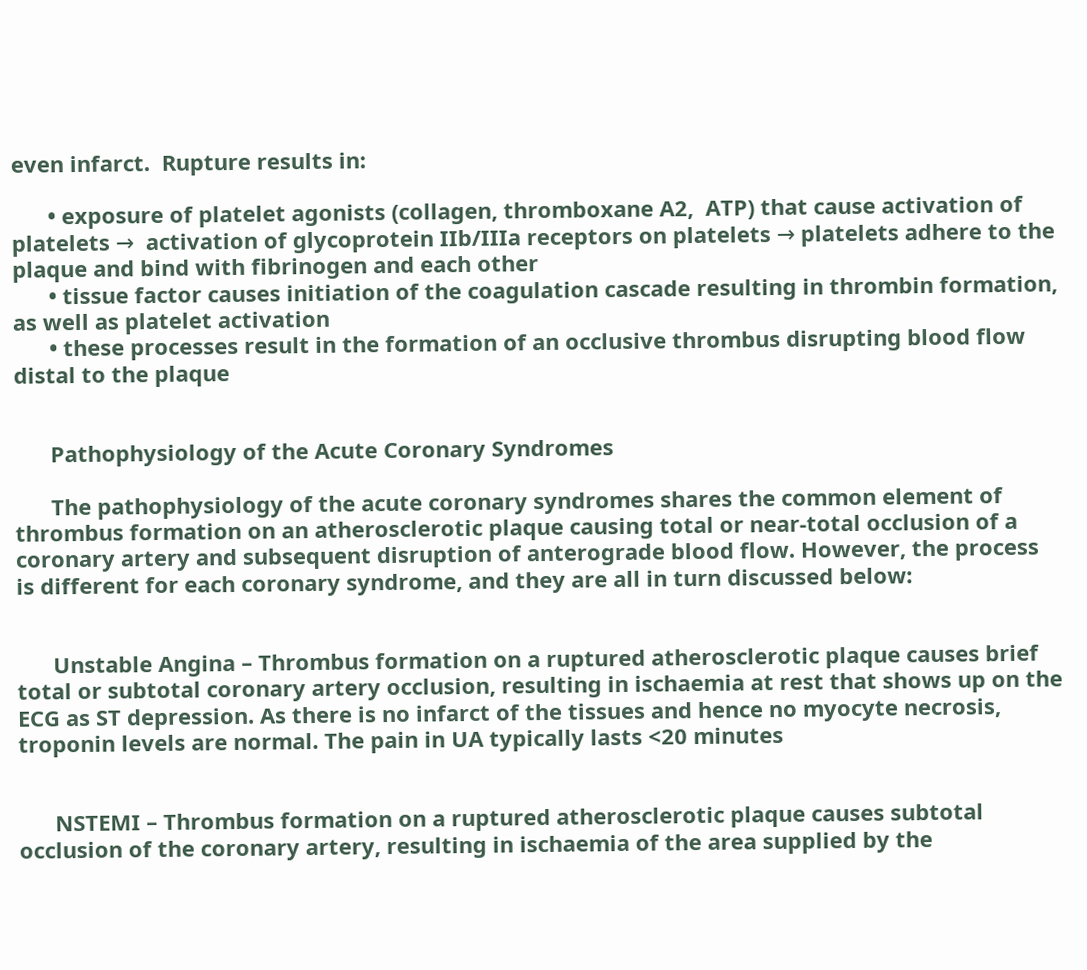even infarct.  Rupture results in:

      • exposure of platelet agonists (collagen, thromboxane A2,  ATP) that cause activation of platelets →  activation of glycoprotein IIb/IIIa receptors on platelets → platelets adhere to the plaque and bind with fibrinogen and each other
      • tissue factor causes initiation of the coagulation cascade resulting in thrombin formation, as well as platelet activation
      • these processes result in the formation of an occlusive thrombus disrupting blood flow distal to the plaque


      Pathophysiology of the Acute Coronary Syndromes

      The pathophysiology of the acute coronary syndromes shares the common element of thrombus formation on an atherosclerotic plaque causing total or near-total occlusion of a coronary artery and subsequent disruption of anterograde blood flow. However, the process is different for each coronary syndrome, and they are all in turn discussed below:


      Unstable Angina – Thrombus formation on a ruptured atherosclerotic plaque causes brief total or subtotal coronary artery occlusion, resulting in ischaemia at rest that shows up on the ECG as ST depression. As there is no infarct of the tissues and hence no myocyte necrosis, troponin levels are normal. The pain in UA typically lasts <20 minutes


      NSTEMI – Thrombus formation on a ruptured atherosclerotic plaque causes subtotal occlusion of the coronary artery, resulting in ischaemia of the area supplied by the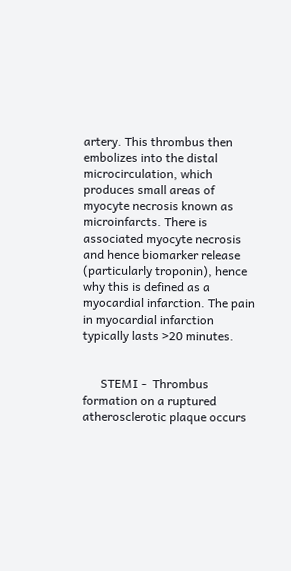artery. This thrombus then embolizes into the distal microcirculation, which produces small areas of myocyte necrosis known as microinfarcts. There is associated myocyte necrosis and hence biomarker release (particularly troponin), hence why this is defined as a myocardial infarction. The pain in myocardial infarction typically lasts >20 minutes.


      STEMI -  Thrombus formation on a ruptured atherosclerotic plaque occurs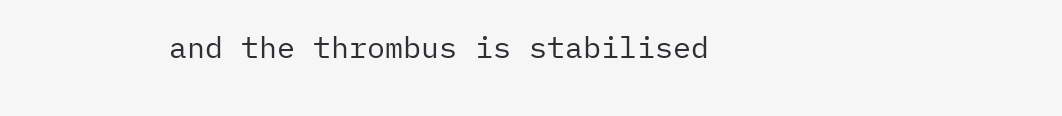and the thrombus is stabilised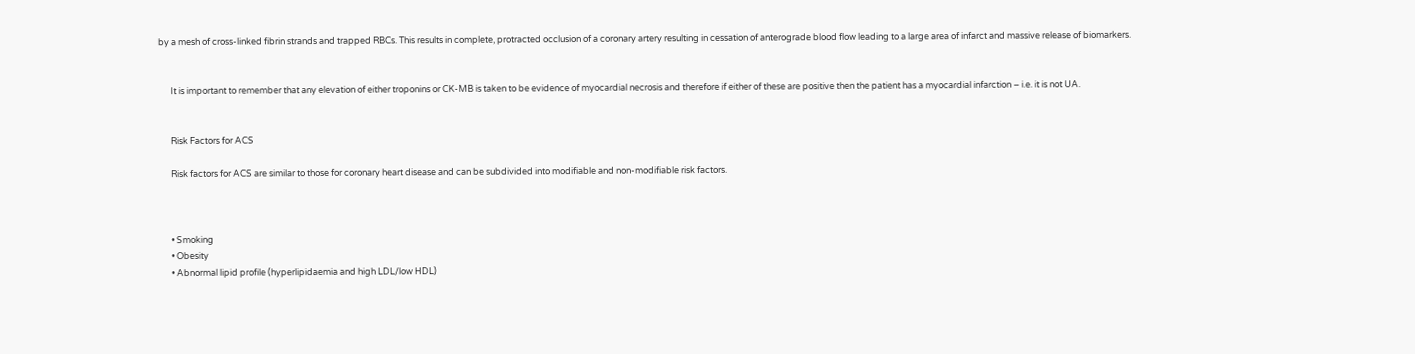by a mesh of cross-linked fibrin strands and trapped RBCs. This results in complete, protracted occlusion of a coronary artery resulting in cessation of anterograde blood flow leading to a large area of infarct and massive release of biomarkers.


      It is important to remember that any elevation of either troponins or CK-MB is taken to be evidence of myocardial necrosis and therefore if either of these are positive then the patient has a myocardial infarction – i.e. it is not UA.


      Risk Factors for ACS

      Risk factors for ACS are similar to those for coronary heart disease and can be subdivided into modifiable and non-modifiable risk factors.



      • Smoking
      • Obesity
      • Abnormal lipid profile (hyperlipidaemia and high LDL/low HDL)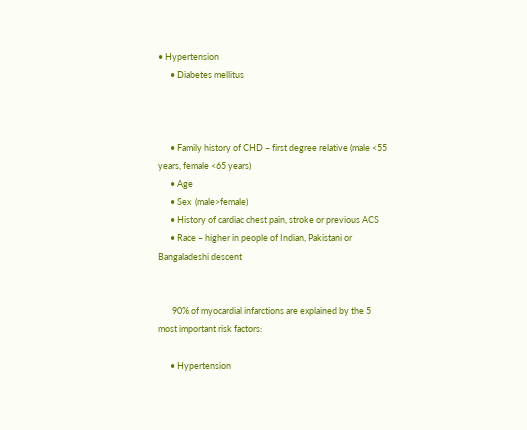• Hypertension
      • Diabetes mellitus



      • Family history of CHD – first degree relative (male <55 years, female <65 years)
      • Age
      • Sex  (male>female)
      • History of cardiac chest pain, stroke or previous ACS
      • Race – higher in people of Indian, Pakistani or Bangaladeshi descent


       90% of myocardial infarctions are explained by the 5 most important risk factors:

      • Hypertension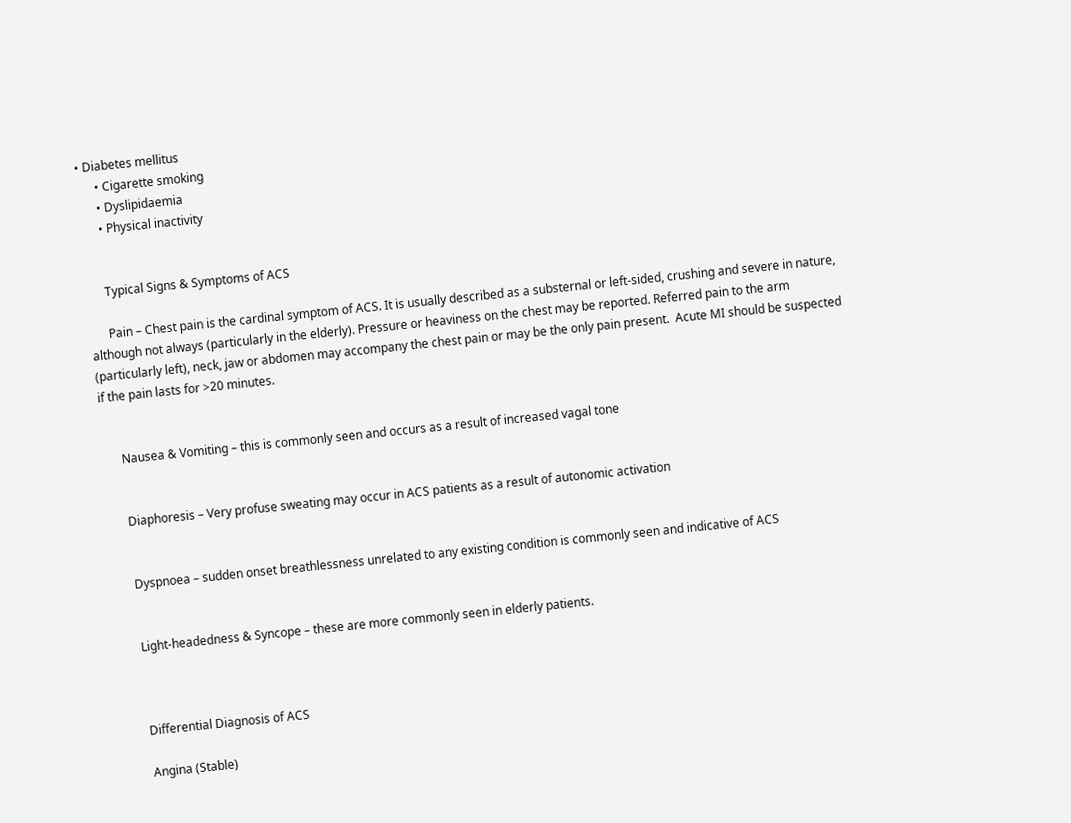• Diabetes mellitus
      • Cigarette smoking
      • Dyslipidaemia
      • Physical inactivity


      Typical Signs & Symptoms of ACS

      Pain – Chest pain is the cardinal symptom of ACS. It is usually described as a substernal or left-sided, crushing and severe in nature, although not always (particularly in the elderly). Pressure or heaviness on the chest may be reported. Referred pain to the arm (particularly left), neck, jaw or abdomen may accompany the chest pain or may be the only pain present.  Acute MI should be suspected if the pain lasts for >20 minutes.


      Nausea & Vomiting – this is commonly seen and occurs as a result of increased vagal tone


      Diaphoresis – Very profuse sweating may occur in ACS patients as a result of autonomic activation


      Dyspnoea – sudden onset breathlessness unrelated to any existing condition is commonly seen and indicative of ACS


      Light-headedness & Syncope – these are more commonly seen in elderly patients.



      Differential Diagnosis of ACS

      Angina (Stable)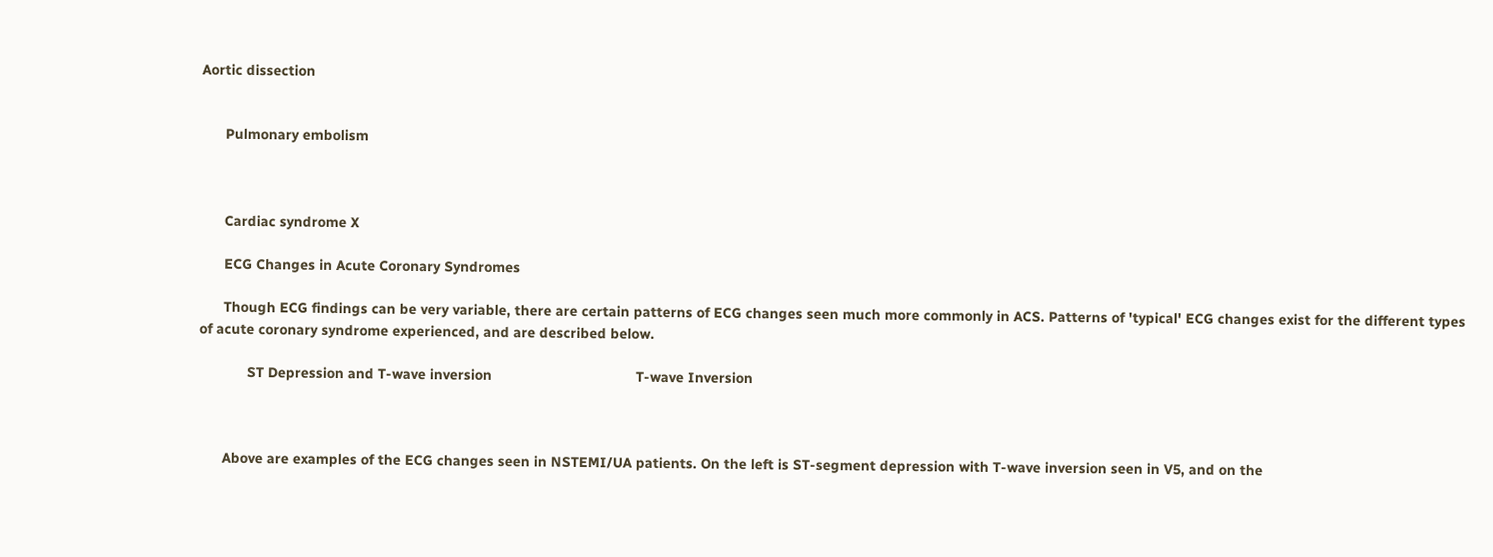Aortic dissection


      Pulmonary embolism



      Cardiac syndrome X

      ECG Changes in Acute Coronary Syndromes

      Though ECG findings can be very variable, there are certain patterns of ECG changes seen much more commonly in ACS. Patterns of 'typical' ECG changes exist for the different types of acute coronary syndrome experienced, and are described below.

            ST Depression and T-wave inversion                                    T-wave Inversion



      Above are examples of the ECG changes seen in NSTEMI/UA patients. On the left is ST-segment depression with T-wave inversion seen in V5, and on the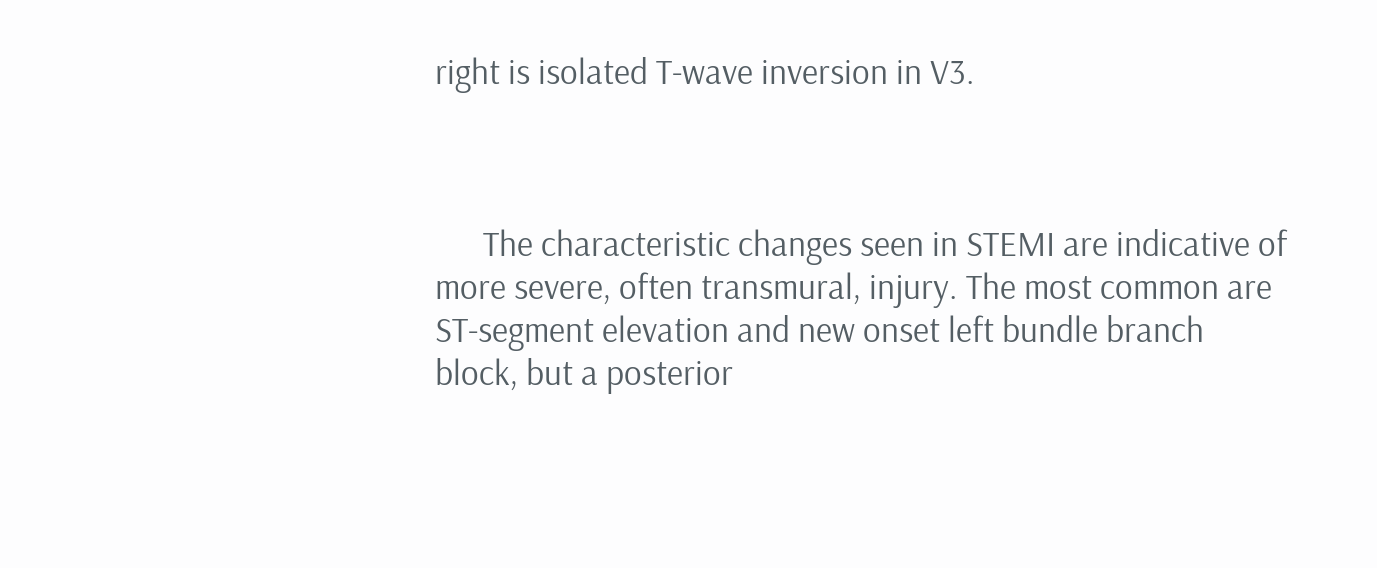right is isolated T-wave inversion in V3.



      The characteristic changes seen in STEMI are indicative of more severe, often transmural, injury. The most common are ST-segment elevation and new onset left bundle branch block, but a posterior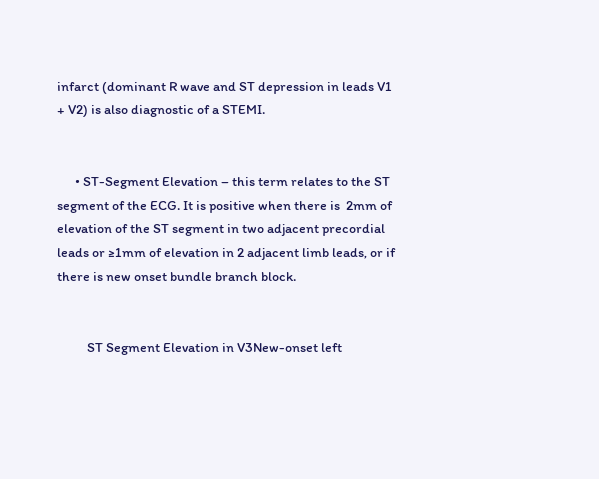infarct (dominant R wave and ST depression in leads V1 + V2) is also diagnostic of a STEMI.


      • ST-Segment Elevation – this term relates to the ST segment of the ECG. It is positive when there is  2mm of elevation of the ST segment in two adjacent precordial leads or ≥1mm of elevation in 2 adjacent limb leads, or if there is new onset bundle branch block.


          ST Segment Elevation in V3New-onset left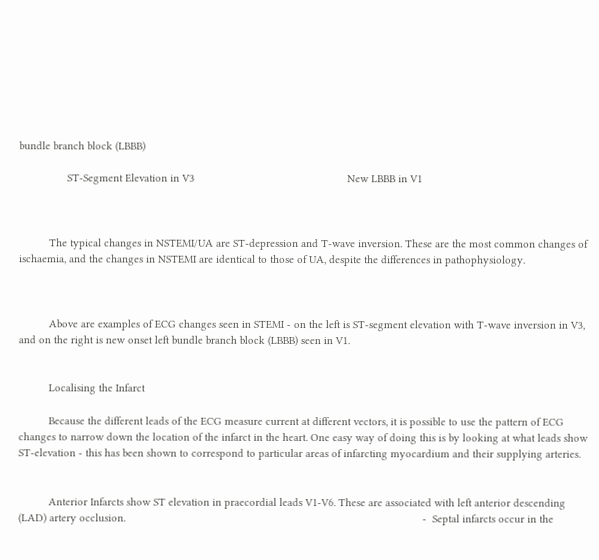bundle branch block (LBBB)

                ST-Segment Elevation in V3                                                   New LBBB in V1



          The typical changes in NSTEMI/UA are ST-depression and T-wave inversion. These are the most common changes of ischaemia, and the changes in NSTEMI are identical to those of UA, despite the differences in pathophysiology.



          Above are examples of ECG changes seen in STEMI - on the left is ST-segment elevation with T-wave inversion in V3, and on the right is new onset left bundle branch block (LBBB) seen in V1.


          Localising the Infarct

          Because the different leads of the ECG measure current at different vectors, it is possible to use the pattern of ECG changes to narrow down the location of the infarct in the heart. One easy way of doing this is by looking at what leads show ST-elevation - this has been shown to correspond to particular areas of infarcting myocardium and their supplying arteries.


          Anterior Infarcts show ST elevation in praecordial leads V1-V6. These are associated with left anterior descending (LAD) artery occlusion.                                                                                                   -  Septal infarcts occur in the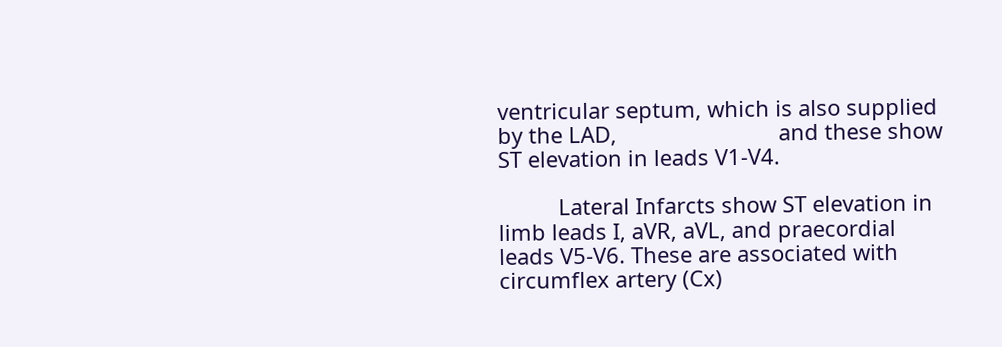ventricular septum, which is also supplied by the LAD,                           and these show ST elevation in leads V1-V4.

          Lateral Infarcts show ST elevation in limb leads I, aVR, aVL, and praecordial leads V5-V6. These are associated with circumflex artery (Cx)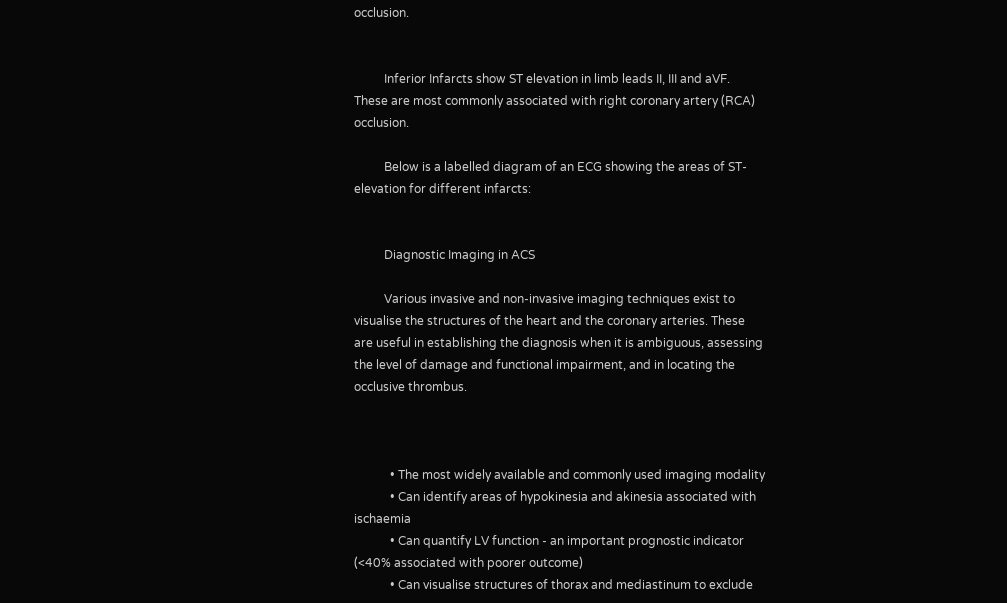occlusion.


          Inferior Infarcts show ST elevation in limb leads II, III and aVF. These are most commonly associated with right coronary artery (RCA) occlusion.

          Below is a labelled diagram of an ECG showing the areas of ST-elevation for different infarcts:


          Diagnostic Imaging in ACS

          Various invasive and non-invasive imaging techniques exist to visualise the structures of the heart and the coronary arteries. These are useful in establishing the diagnosis when it is ambiguous, assessing the level of damage and functional impairment, and in locating the occlusive thrombus.



            • The most widely available and commonly used imaging modality
            • Can identify areas of hypokinesia and akinesia associated with ischaemia
            • Can quantify LV function - an important prognostic indicator (<40% associated with poorer outcome)
            • Can visualise structures of thorax and mediastinum to exclude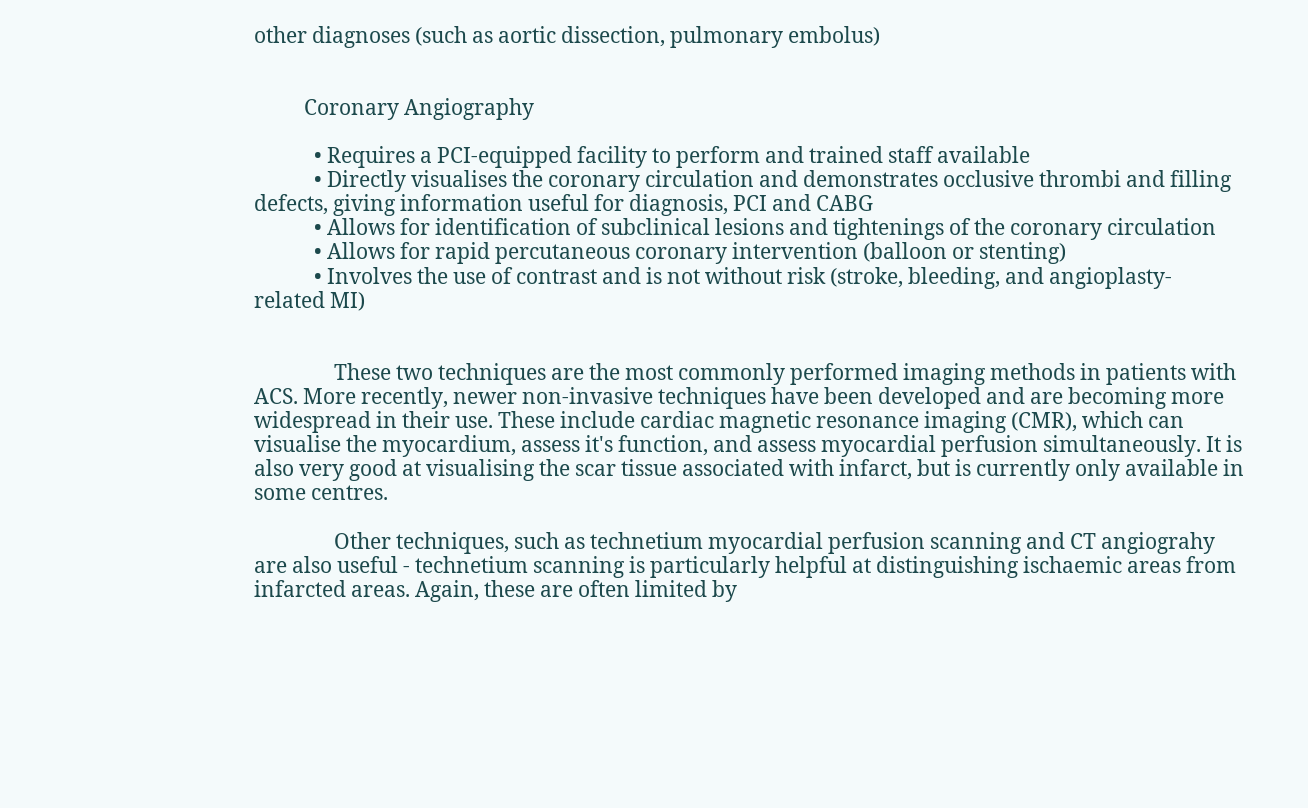other diagnoses (such as aortic dissection, pulmonary embolus)


          Coronary Angiography

            • Requires a PCI-equipped facility to perform and trained staff available
            • Directly visualises the coronary circulation and demonstrates occlusive thrombi and filling    defects, giving information useful for diagnosis, PCI and CABG
            • Allows for identification of subclinical lesions and tightenings of the coronary circulation
            • Allows for rapid percutaneous coronary intervention (balloon or stenting)
            • Involves the use of contrast and is not without risk (stroke, bleeding, and angioplasty-    related MI)


                These two techniques are the most commonly performed imaging methods in patients with ACS. More recently, newer non-invasive techniques have been developed and are becoming more widespread in their use. These include cardiac magnetic resonance imaging (CMR), which can visualise the myocardium, assess it's function, and assess myocardial perfusion simultaneously. It is also very good at visualising the scar tissue associated with infarct, but is currently only available in some centres.

                Other techniques, such as technetium myocardial perfusion scanning and CT angiograhy are also useful - technetium scanning is particularly helpful at distinguishing ischaemic areas from infarcted areas. Again, these are often limited by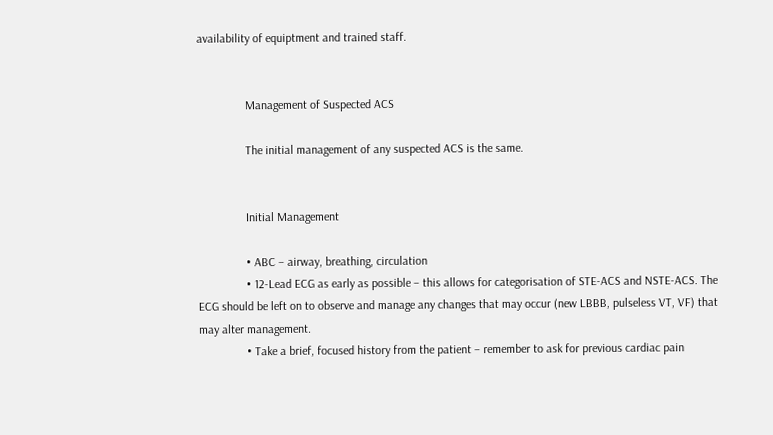availability of equiptment and trained staff.


                Management of Suspected ACS

                The initial management of any suspected ACS is the same.


                Initial Management

                • ABC – airway, breathing, circulation
                • 12-Lead ECG as early as possible – this allows for categorisation of STE-ACS and NSTE-ACS. The ECG should be left on to observe and manage any changes that may occur (new LBBB, pulseless VT, VF) that may alter management.
                • Take a brief, focused history from the patient – remember to ask for previous cardiac pain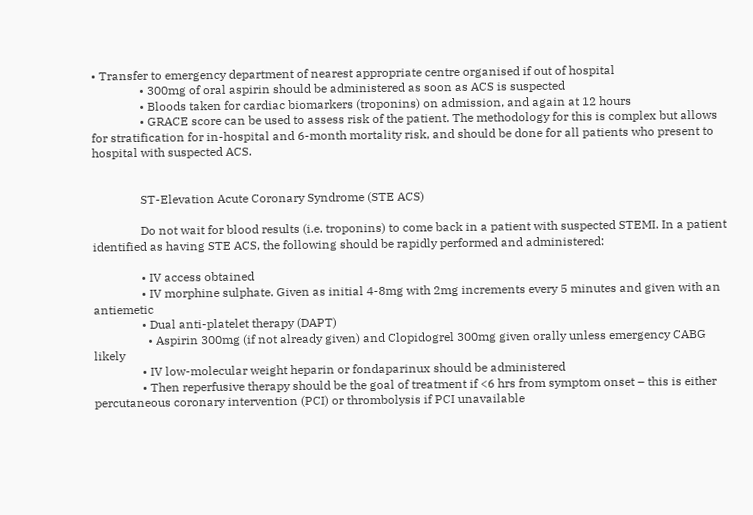• Transfer to emergency department of nearest appropriate centre organised if out of hospital
                • 300mg of oral aspirin should be administered as soon as ACS is suspected
                • Bloods taken for cardiac biomarkers (troponins) on admission, and again at 12 hours
                • GRACE score can be used to assess risk of the patient. The methodology for this is complex but allows for stratification for in-hospital and 6-month mortality risk, and should be done for all patients who present to hospital with suspected ACS.


                ST-Elevation Acute Coronary Syndrome (STE ACS)

                Do not wait for blood results (i.e. troponins) to come back in a patient with suspected STEMI. In a patient identified as having STE ACS, the following should be rapidly performed and administered:

                • IV access obtained
                • IV morphine sulphate. Given as initial 4-8mg with 2mg increments every 5 minutes and given with an antiemetic
                • Dual anti-platelet therapy (DAPT)
                  • Aspirin 300mg (if not already given) and Clopidogrel 300mg given orally unless emergency CABG likely
                • IV low-molecular weight heparin or fondaparinux should be administered
                • Then reperfusive therapy should be the goal of treatment if <6 hrs from symptom onset – this is either percutaneous coronary intervention (PCI) or thrombolysis if PCI unavailable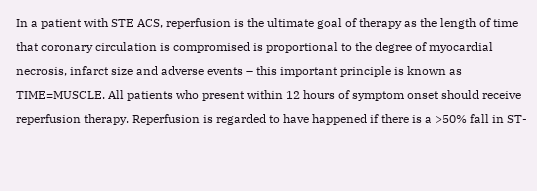In a patient with STE ACS, reperfusion is the ultimate goal of therapy as the length of time that coronary circulation is compromised is proportional to the degree of myocardial necrosis, infarct size and adverse events – this important principle is known as TIME=MUSCLE. All patients who present within 12 hours of symptom onset should receive reperfusion therapy. Reperfusion is regarded to have happened if there is a >50% fall in ST-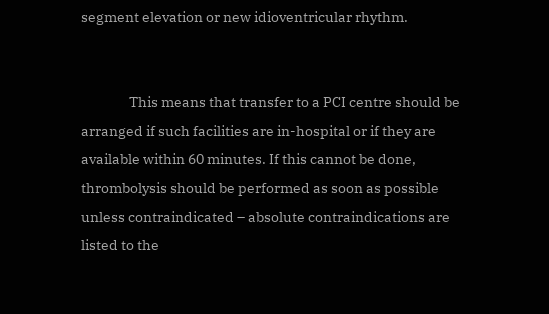segment elevation or new idioventricular rhythm.


                This means that transfer to a PCI centre should be arranged if such facilities are in-hospital or if they are available within 60 minutes. If this cannot be done, thrombolysis should be performed as soon as possible unless contraindicated – absolute contraindications are listed to the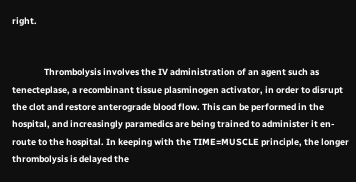right.


                Thrombolysis involves the IV administration of an agent such as tenecteplase, a recombinant tissue plasminogen activator, in order to disrupt the clot and restore anterograde blood flow. This can be performed in the hospital, and increasingly paramedics are being trained to administer it en-route to the hospital. In keeping with the TIME=MUSCLE principle, the longer thrombolysis is delayed the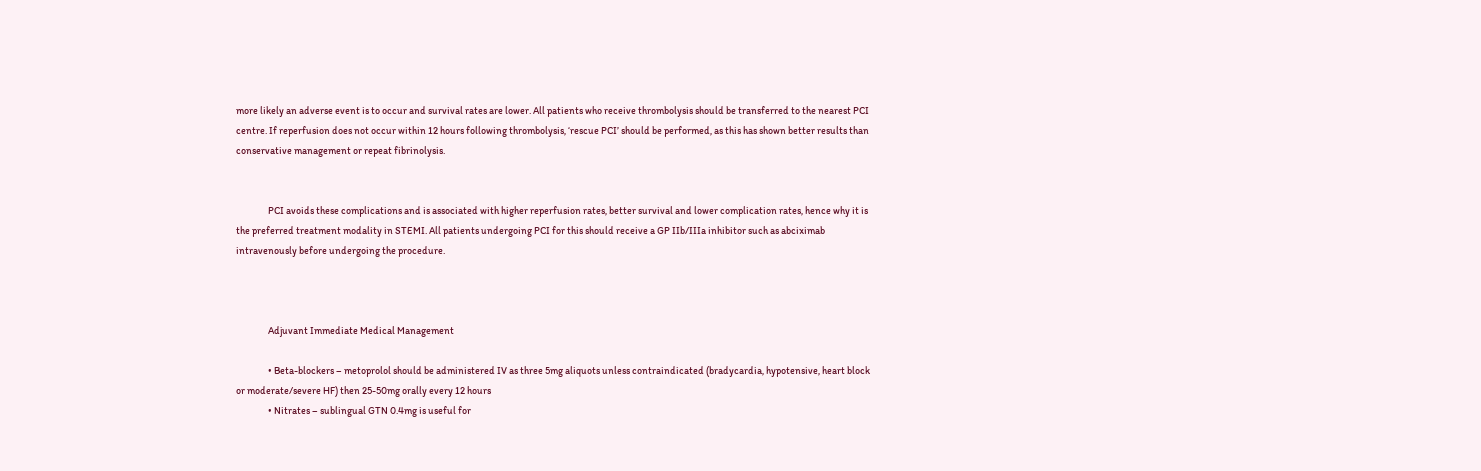more likely an adverse event is to occur and survival rates are lower. All patients who receive thrombolysis should be transferred to the nearest PCI centre. If reperfusion does not occur within 12 hours following thrombolysis, ‘rescue PCI’ should be performed, as this has shown better results than conservative management or repeat fibrinolysis.


                PCI avoids these complications and is associated with higher reperfusion rates, better survival and lower complication rates, hence why it is the preferred treatment modality in STEMI. All patients undergoing PCI for this should receive a GP IIb/IIIa inhibitor such as abciximab intravenously before undergoing the procedure.



                Adjuvant Immediate Medical Management

                • Beta-blockers – metoprolol should be administered IV as three 5mg aliquots unless contraindicated (bradycardia, hypotensive, heart block or moderate/severe HF) then 25-50mg orally every 12 hours
                • Nitrates – sublingual GTN 0.4mg is useful for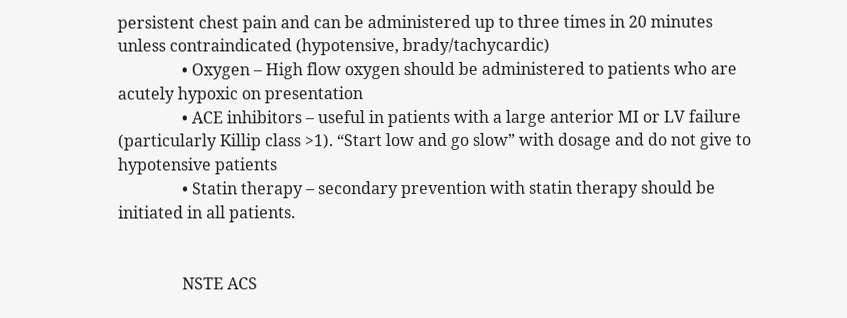persistent chest pain and can be administered up to three times in 20 minutes unless contraindicated (hypotensive, brady/tachycardic)
                • Oxygen – High flow oxygen should be administered to patients who are acutely hypoxic on presentation
                • ACE inhibitors – useful in patients with a large anterior MI or LV failure (particularly Killip class >1). “Start low and go slow” with dosage and do not give to hypotensive patients
                • Statin therapy – secondary prevention with statin therapy should be initiated in all patients.


                NSTE ACS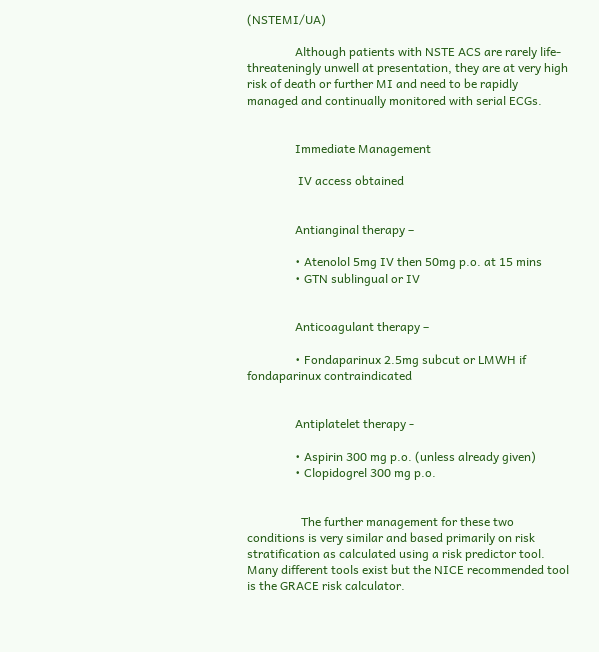(NSTEMI/UA)

                Although patients with NSTE ACS are rarely life-threateningly unwell at presentation, they are at very high risk of death or further MI and need to be rapidly managed and continually monitored with serial ECGs.


                Immediate Management

                 IV access obtained


                Antianginal therapy –

                • Atenolol 5mg IV then 50mg p.o. at 15 mins
                • GTN sublingual or IV


                Anticoagulant therapy –

                • Fondaparinux 2.5mg subcut or LMWH if fondaparinux contraindicated


                Antiplatelet therapy -

                • Aspirin 300 mg p.o. (unless already given)
                • Clopidogrel 300 mg p.o.


                  The further management for these two conditions is very similar and based primarily on risk stratification as calculated using a risk predictor tool. Many different tools exist but the NICE recommended tool is the GRACE risk calculator.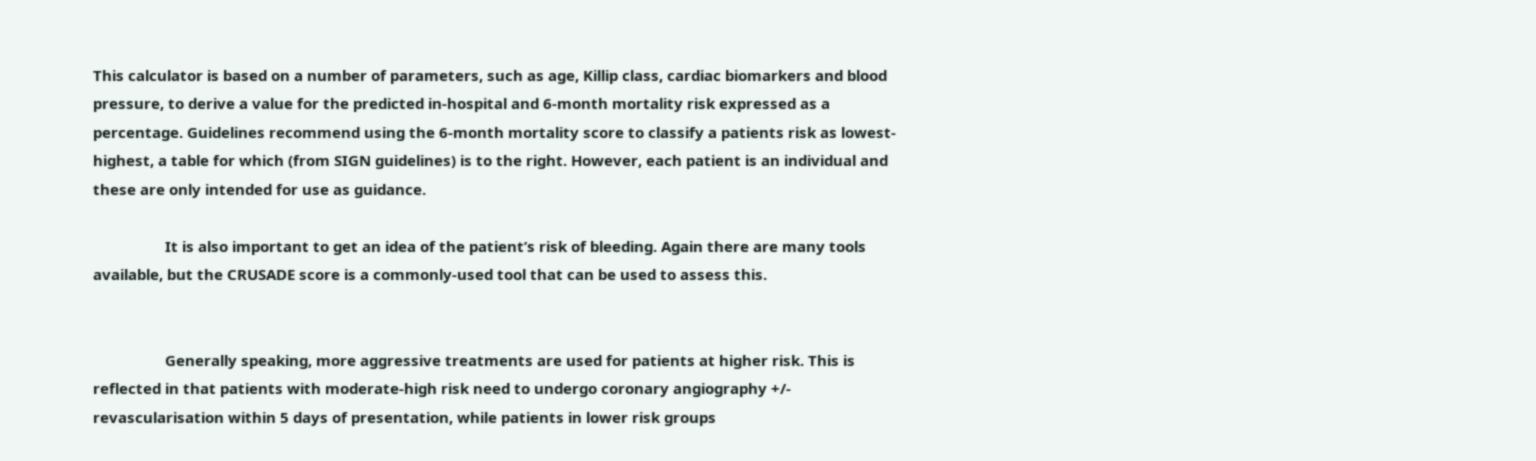This calculator is based on a number of parameters, such as age, Killip class, cardiac biomarkers and blood pressure, to derive a value for the predicted in-hospital and 6-month mortality risk expressed as a percentage. Guidelines recommend using the 6-month mortality score to classify a patients risk as lowest-highest, a table for which (from SIGN guidelines) is to the right. However, each patient is an individual and these are only intended for use as guidance.

                  It is also important to get an idea of the patient’s risk of bleeding. Again there are many tools available, but the CRUSADE score is a commonly-used tool that can be used to assess this.


                  Generally speaking, more aggressive treatments are used for patients at higher risk. This is reflected in that patients with moderate-high risk need to undergo coronary angiography +/- revascularisation within 5 days of presentation, while patients in lower risk groups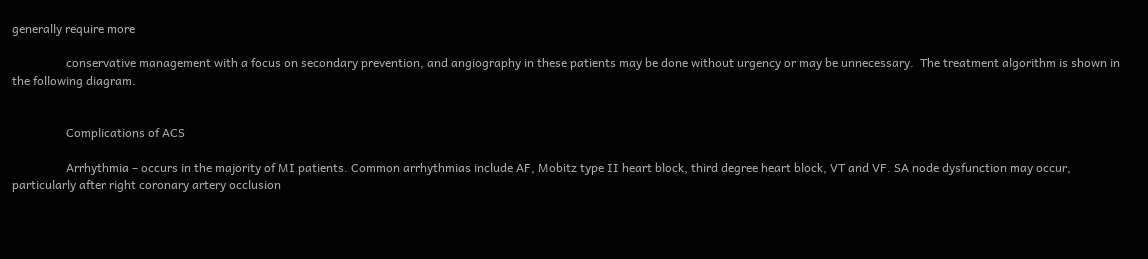generally require more

                  conservative management with a focus on secondary prevention, and angiography in these patients may be done without urgency or may be unnecessary.  The treatment algorithm is shown in the following diagram.


                  Complications of ACS

                  Arrhythmia – occurs in the majority of MI patients. Common arrhythmias include AF, Mobitz type II heart block, third degree heart block, VT and VF. SA node dysfunction may occur, particularly after right coronary artery occlusion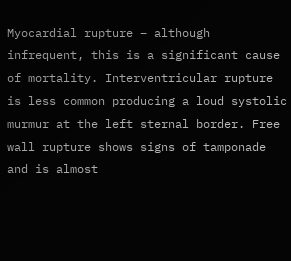Myocardial rupture – although infrequent, this is a significant cause of mortality. Interventricular rupture is less common producing a loud systolic murmur at the left sternal border. Free wall rupture shows signs of tamponade and is almost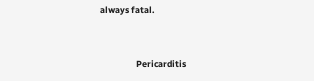always fatal.


                  Pericarditis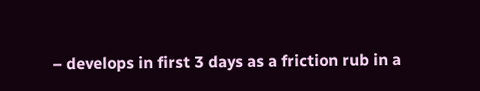– develops in first 3 days as a friction rub in a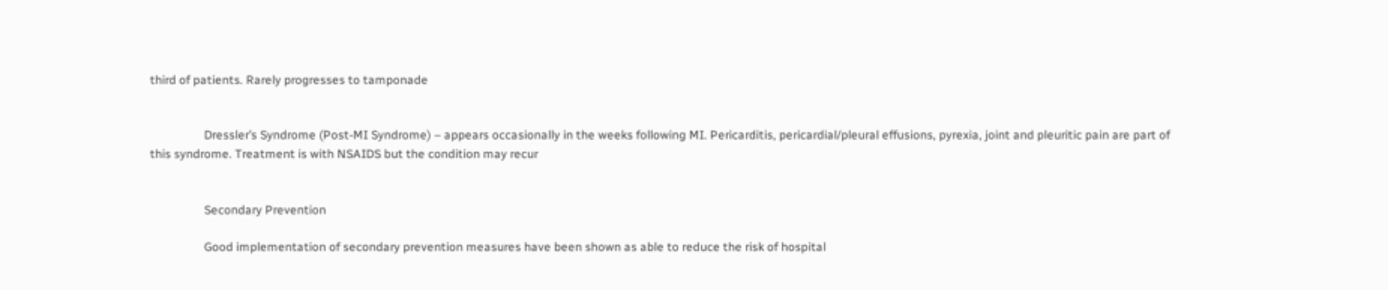third of patients. Rarely progresses to tamponade


                  Dressler’s Syndrome (Post-MI Syndrome) – appears occasionally in the weeks following MI. Pericarditis, pericardial/pleural effusions, pyrexia, joint and pleuritic pain are part of this syndrome. Treatment is with NSAIDS but the condition may recur


                  Secondary Prevention

                  Good implementation of secondary prevention measures have been shown as able to reduce the risk of hospital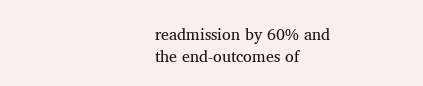readmission by 60% and the end-outcomes of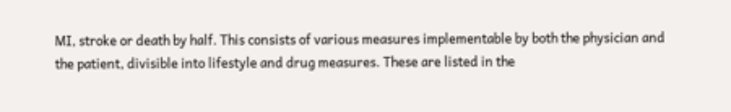MI, stroke or death by half. This consists of various measures implementable by both the physician and the patient, divisible into lifestyle and drug measures. These are listed in the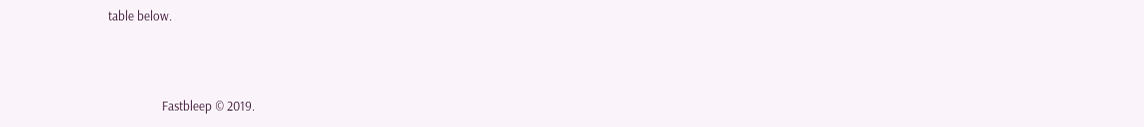table below.



                  Fastbleep © 2019.